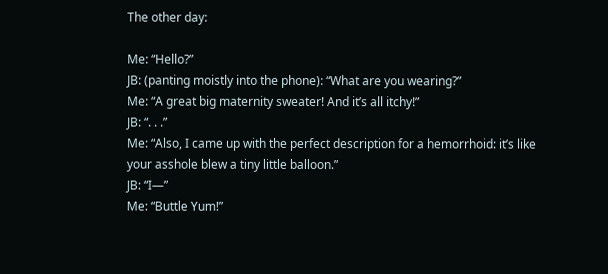The other day:

Me: “Hello?”
JB: (panting moistly into the phone): “What are you wearing?”
Me: “A great big maternity sweater! And it’s all itchy!”
JB: “. . .”
Me: “Also, I came up with the perfect description for a hemorrhoid: it’s like your asshole blew a tiny little balloon.”
JB: “I—”
Me: “Buttle Yum!”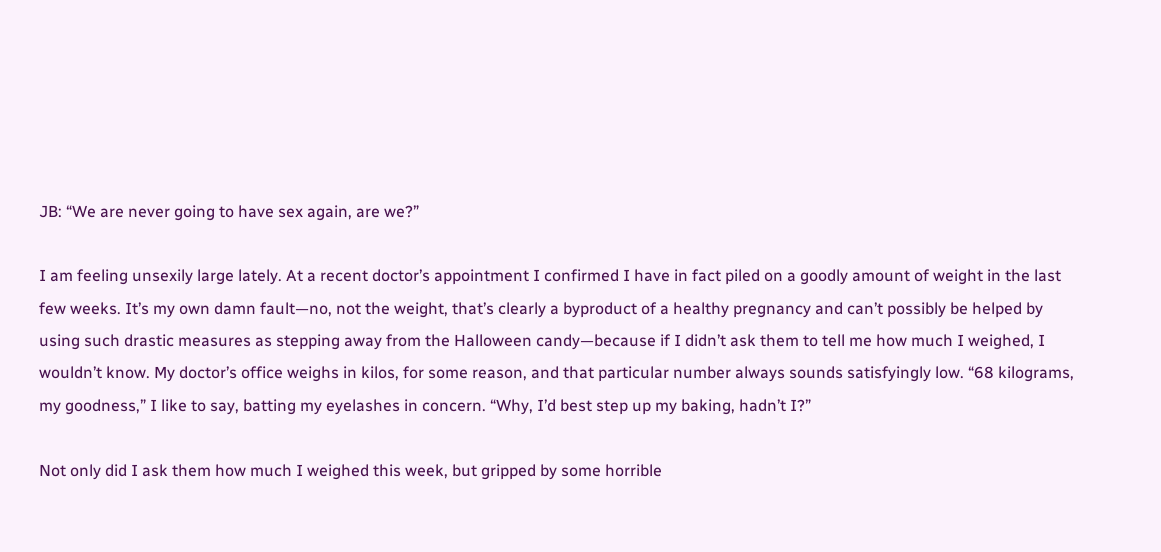JB: “We are never going to have sex again, are we?”

I am feeling unsexily large lately. At a recent doctor’s appointment I confirmed I have in fact piled on a goodly amount of weight in the last few weeks. It’s my own damn fault—no, not the weight, that’s clearly a byproduct of a healthy pregnancy and can’t possibly be helped by using such drastic measures as stepping away from the Halloween candy—because if I didn’t ask them to tell me how much I weighed, I wouldn’t know. My doctor’s office weighs in kilos, for some reason, and that particular number always sounds satisfyingly low. “68 kilograms, my goodness,” I like to say, batting my eyelashes in concern. “Why, I’d best step up my baking, hadn’t I?”

Not only did I ask them how much I weighed this week, but gripped by some horrible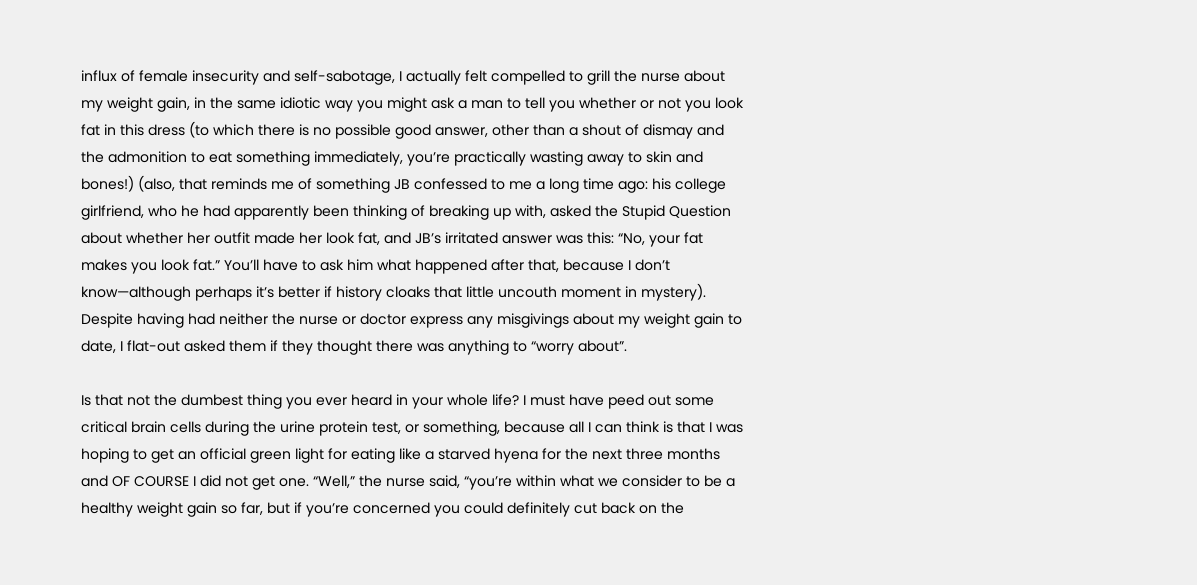influx of female insecurity and self-sabotage, I actually felt compelled to grill the nurse about my weight gain, in the same idiotic way you might ask a man to tell you whether or not you look fat in this dress (to which there is no possible good answer, other than a shout of dismay and the admonition to eat something immediately, you’re practically wasting away to skin and bones!) (also, that reminds me of something JB confessed to me a long time ago: his college girlfriend, who he had apparently been thinking of breaking up with, asked the Stupid Question about whether her outfit made her look fat, and JB’s irritated answer was this: “No, your fat makes you look fat.” You’ll have to ask him what happened after that, because I don’t know—although perhaps it’s better if history cloaks that little uncouth moment in mystery). Despite having had neither the nurse or doctor express any misgivings about my weight gain to date, I flat-out asked them if they thought there was anything to “worry about”.

Is that not the dumbest thing you ever heard in your whole life? I must have peed out some critical brain cells during the urine protein test, or something, because all I can think is that I was hoping to get an official green light for eating like a starved hyena for the next three months and OF COURSE I did not get one. “Well,” the nurse said, “you’re within what we consider to be a healthy weight gain so far, but if you’re concerned you could definitely cut back on the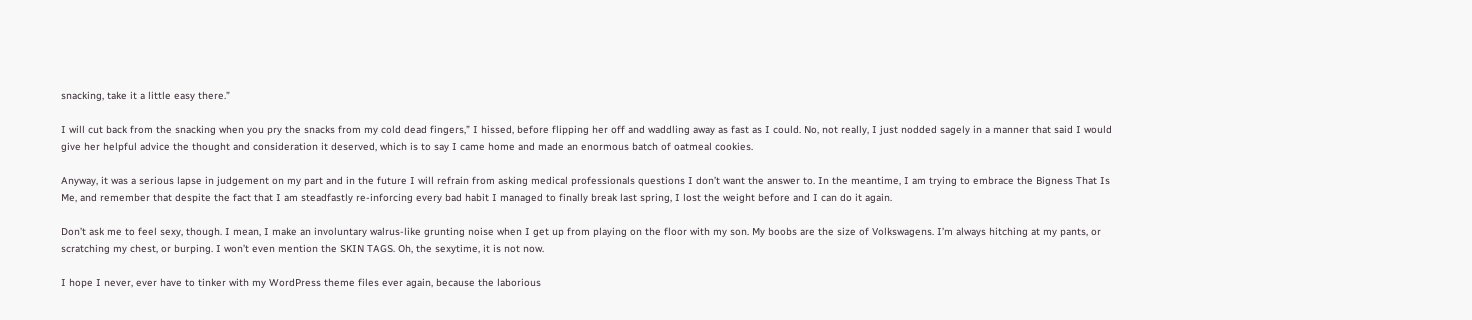snacking, take it a little easy there.”

I will cut back from the snacking when you pry the snacks from my cold dead fingers,” I hissed, before flipping her off and waddling away as fast as I could. No, not really, I just nodded sagely in a manner that said I would give her helpful advice the thought and consideration it deserved, which is to say I came home and made an enormous batch of oatmeal cookies.

Anyway, it was a serious lapse in judgement on my part and in the future I will refrain from asking medical professionals questions I don’t want the answer to. In the meantime, I am trying to embrace the Bigness That Is Me, and remember that despite the fact that I am steadfastly re-inforcing every bad habit I managed to finally break last spring, I lost the weight before and I can do it again.

Don’t ask me to feel sexy, though. I mean, I make an involuntary walrus-like grunting noise when I get up from playing on the floor with my son. My boobs are the size of Volkswagens. I’m always hitching at my pants, or scratching my chest, or burping. I won’t even mention the SKIN TAGS. Oh, the sexytime, it is not now.

I hope I never, ever have to tinker with my WordPress theme files ever again, because the laborious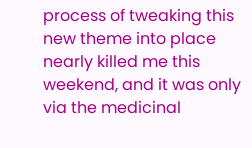process of tweaking this new theme into place nearly killed me this weekend, and it was only via the medicinal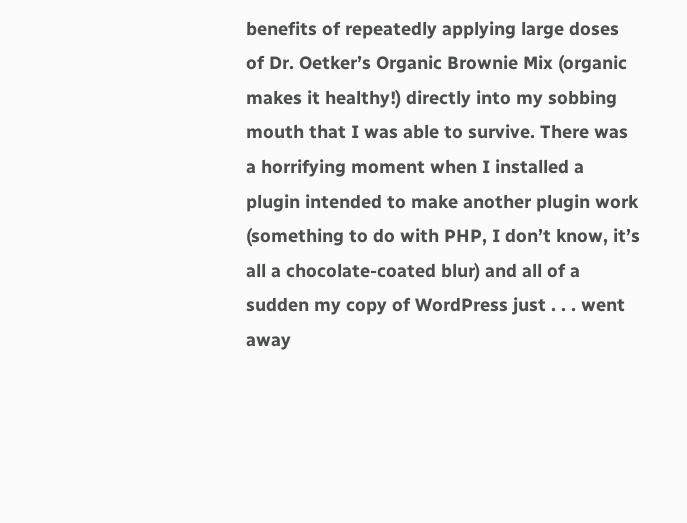benefits of repeatedly applying large doses of Dr. Oetker’s Organic Brownie Mix (organic makes it healthy!) directly into my sobbing mouth that I was able to survive. There was a horrifying moment when I installed a plugin intended to make another plugin work (something to do with PHP, I don’t know, it’s all a chocolate-coated blur) and all of a sudden my copy of WordPress just . . . went away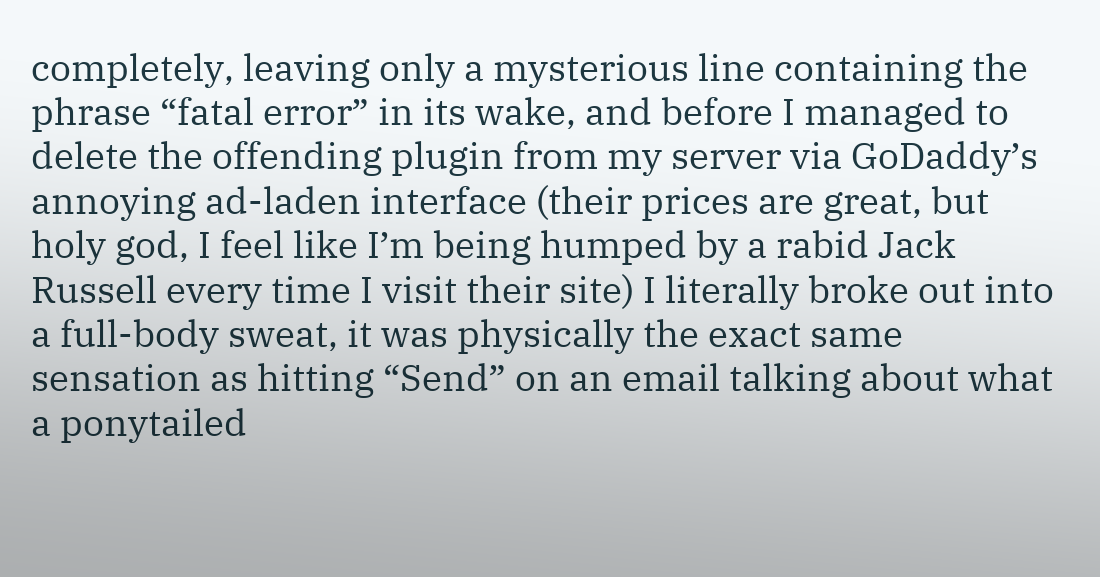completely, leaving only a mysterious line containing the phrase “fatal error” in its wake, and before I managed to delete the offending plugin from my server via GoDaddy’s annoying ad-laden interface (their prices are great, but holy god, I feel like I’m being humped by a rabid Jack Russell every time I visit their site) I literally broke out into a full-body sweat, it was physically the exact same sensation as hitting “Send” on an email talking about what a ponytailed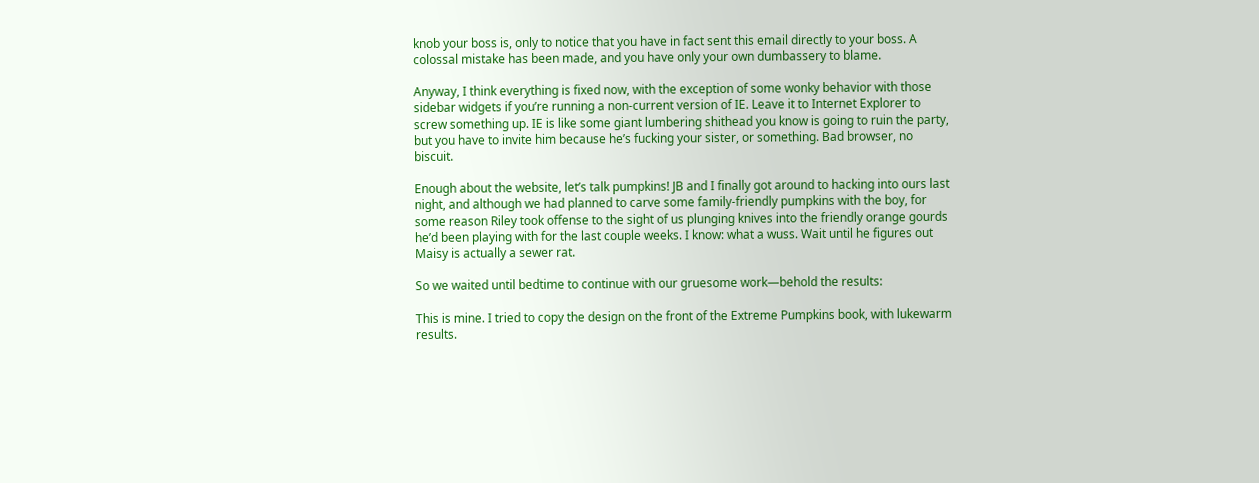knob your boss is, only to notice that you have in fact sent this email directly to your boss. A colossal mistake has been made, and you have only your own dumbassery to blame.

Anyway, I think everything is fixed now, with the exception of some wonky behavior with those sidebar widgets if you’re running a non-current version of IE. Leave it to Internet Explorer to screw something up. IE is like some giant lumbering shithead you know is going to ruin the party, but you have to invite him because he’s fucking your sister, or something. Bad browser, no biscuit.

Enough about the website, let’s talk pumpkins! JB and I finally got around to hacking into ours last night, and although we had planned to carve some family-friendly pumpkins with the boy, for some reason Riley took offense to the sight of us plunging knives into the friendly orange gourds he’d been playing with for the last couple weeks. I know: what a wuss. Wait until he figures out Maisy is actually a sewer rat.

So we waited until bedtime to continue with our gruesome work—behold the results:

This is mine. I tried to copy the design on the front of the Extreme Pumpkins book, with lukewarm results.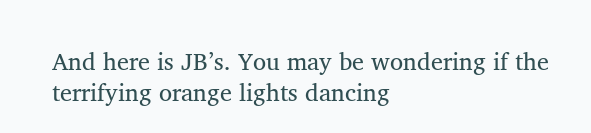And here is JB’s. You may be wondering if the terrifying orange lights dancing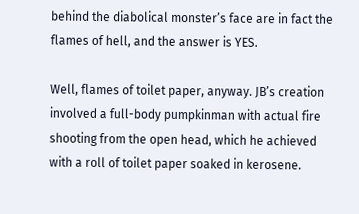behind the diabolical monster’s face are in fact the flames of hell, and the answer is YES.

Well, flames of toilet paper, anyway. JB’s creation involved a full-body pumpkinman with actual fire shooting from the open head, which he achieved with a roll of toilet paper soaked in kerosene.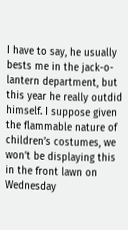I have to say, he usually bests me in the jack-o-lantern department, but this year he really outdid himself. I suppose given the flammable nature of children’s costumes, we won’t be displaying this in the front lawn on Wednesday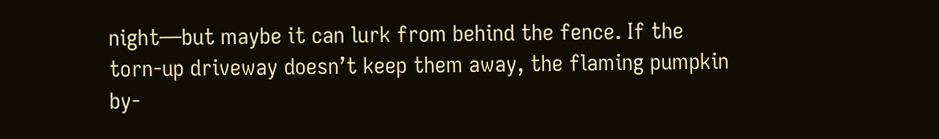night—but maybe it can lurk from behind the fence. If the torn-up driveway doesn’t keep them away, the flaming pumpkin by-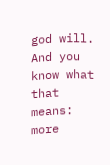god will. And you know what that means: more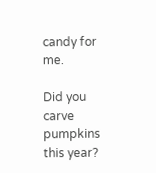candy for me.

Did you carve pumpkins this year?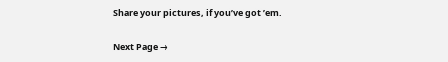Share your pictures, if you’ve got ’em.

Next Page →